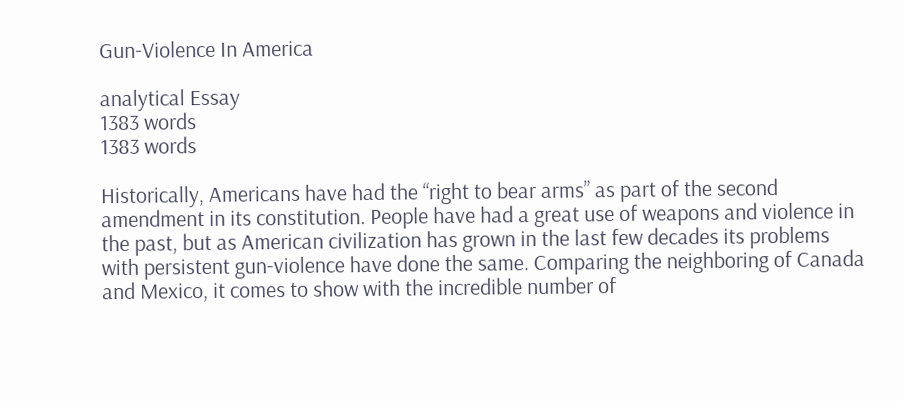Gun-Violence In America

analytical Essay
1383 words
1383 words

Historically, Americans have had the “right to bear arms” as part of the second amendment in its constitution. People have had a great use of weapons and violence in the past, but as American civilization has grown in the last few decades its problems with persistent gun-violence have done the same. Comparing the neighboring of Canada and Mexico, it comes to show with the incredible number of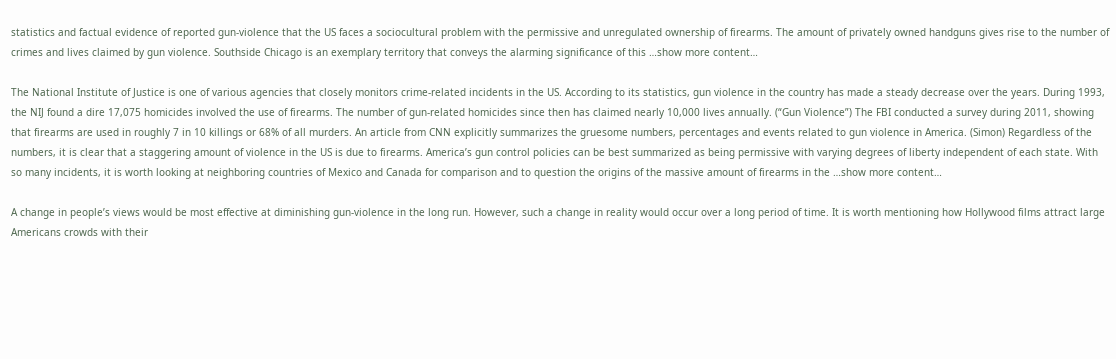statistics and factual evidence of reported gun-violence that the US faces a sociocultural problem with the permissive and unregulated ownership of firearms. The amount of privately owned handguns gives rise to the number of crimes and lives claimed by gun violence. Southside Chicago is an exemplary territory that conveys the alarming significance of this …show more content…

The National Institute of Justice is one of various agencies that closely monitors crime-related incidents in the US. According to its statistics, gun violence in the country has made a steady decrease over the years. During 1993, the NIJ found a dire 17,075 homicides involved the use of firearms. The number of gun-related homicides since then has claimed nearly 10,000 lives annually. (“Gun Violence”) The FBI conducted a survey during 2011, showing that firearms are used in roughly 7 in 10 killings or 68% of all murders. An article from CNN explicitly summarizes the gruesome numbers, percentages and events related to gun violence in America. (Simon) Regardless of the numbers, it is clear that a staggering amount of violence in the US is due to firearms. America’s gun control policies can be best summarized as being permissive with varying degrees of liberty independent of each state. With so many incidents, it is worth looking at neighboring countries of Mexico and Canada for comparison and to question the origins of the massive amount of firearms in the …show more content…

A change in people’s views would be most effective at diminishing gun-violence in the long run. However, such a change in reality would occur over a long period of time. It is worth mentioning how Hollywood films attract large Americans crowds with their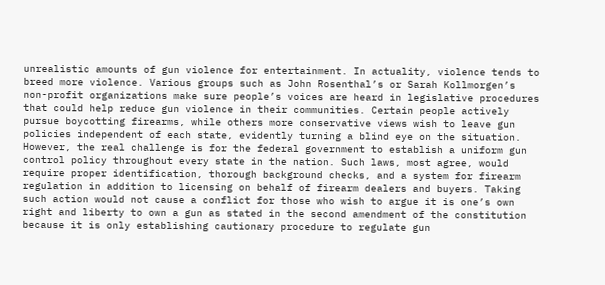unrealistic amounts of gun violence for entertainment. In actuality, violence tends to breed more violence. Various groups such as John Rosenthal’s or Sarah Kollmorgen’s non-profit organizations make sure people’s voices are heard in legislative procedures that could help reduce gun violence in their communities. Certain people actively pursue boycotting firearms, while others more conservative views wish to leave gun policies independent of each state, evidently turning a blind eye on the situation. However, the real challenge is for the federal government to establish a uniform gun control policy throughout every state in the nation. Such laws, most agree, would require proper identification, thorough background checks, and a system for firearm regulation in addition to licensing on behalf of firearm dealers and buyers. Taking such action would not cause a conflict for those who wish to argue it is one’s own right and liberty to own a gun as stated in the second amendment of the constitution because it is only establishing cautionary procedure to regulate gun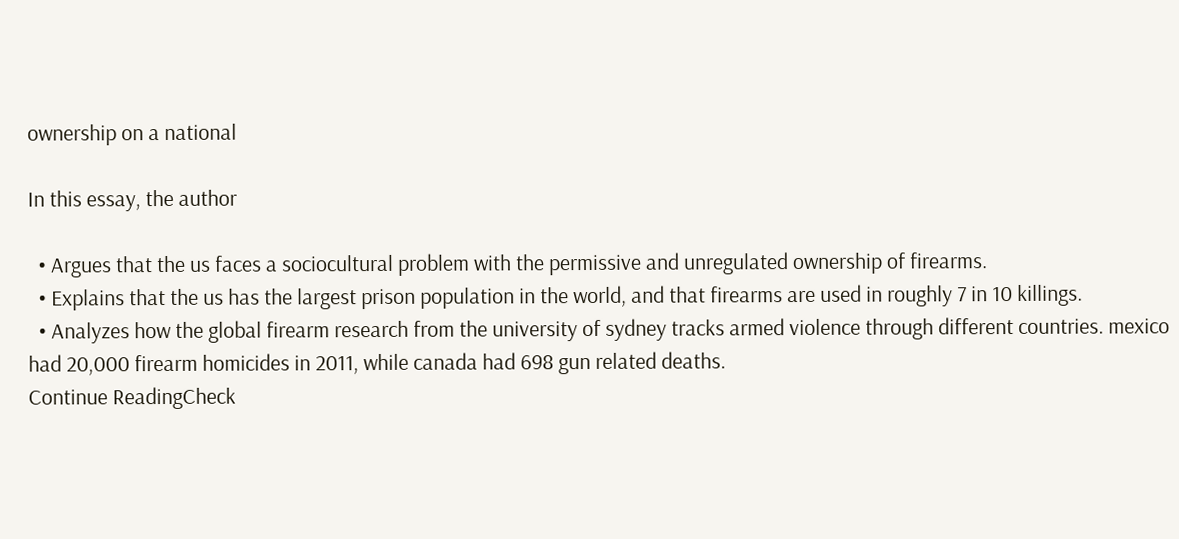ownership on a national

In this essay, the author

  • Argues that the us faces a sociocultural problem with the permissive and unregulated ownership of firearms.
  • Explains that the us has the largest prison population in the world, and that firearms are used in roughly 7 in 10 killings.
  • Analyzes how the global firearm research from the university of sydney tracks armed violence through different countries. mexico had 20,000 firearm homicides in 2011, while canada had 698 gun related deaths.
Continue ReadingCheck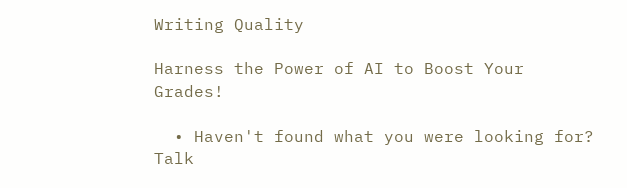Writing Quality

Harness the Power of AI to Boost Your Grades!

  • Haven't found what you were looking for? Talk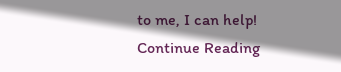to me, I can help!
Continue Reading